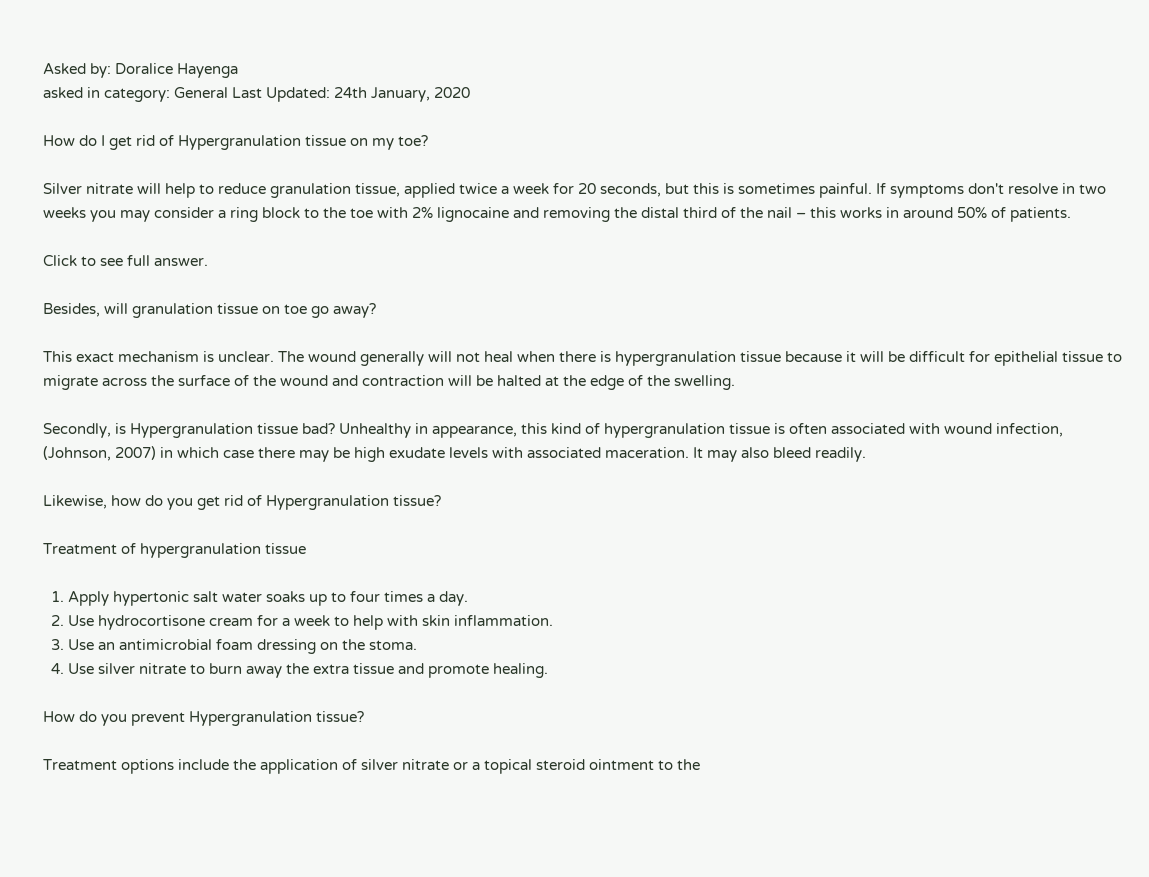Asked by: Doralice Hayenga
asked in category: General Last Updated: 24th January, 2020

How do I get rid of Hypergranulation tissue on my toe?

Silver nitrate will help to reduce granulation tissue, applied twice a week for 20 seconds, but this is sometimes painful. If symptoms don't resolve in two weeks you may consider a ring block to the toe with 2% lignocaine and removing the distal third of the nail – this works in around 50% of patients.

Click to see full answer.

Besides, will granulation tissue on toe go away?

This exact mechanism is unclear. The wound generally will not heal when there is hypergranulation tissue because it will be difficult for epithelial tissue to migrate across the surface of the wound and contraction will be halted at the edge of the swelling.

Secondly, is Hypergranulation tissue bad? Unhealthy in appearance, this kind of hypergranulation tissue is often associated with wound infection, (Johnson, 2007) in which case there may be high exudate levels with associated maceration. It may also bleed readily.

Likewise, how do you get rid of Hypergranulation tissue?

Treatment of hypergranulation tissue

  1. Apply hypertonic salt water soaks up to four times a day.
  2. Use hydrocortisone cream for a week to help with skin inflammation.
  3. Use an antimicrobial foam dressing on the stoma.
  4. Use silver nitrate to burn away the extra tissue and promote healing.

How do you prevent Hypergranulation tissue?

Treatment options include the application of silver nitrate or a topical steroid ointment to the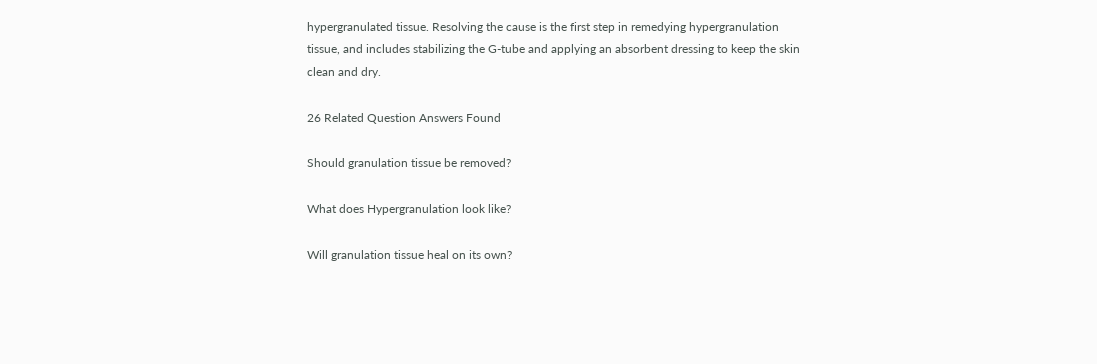hypergranulated tissue. Resolving the cause is the first step in remedying hypergranulation tissue, and includes stabilizing the G-tube and applying an absorbent dressing to keep the skin clean and dry.

26 Related Question Answers Found

Should granulation tissue be removed?

What does Hypergranulation look like?

Will granulation tissue heal on its own?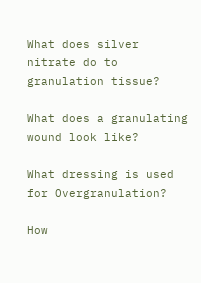What does silver nitrate do to granulation tissue?

What does a granulating wound look like?

What dressing is used for Overgranulation?

How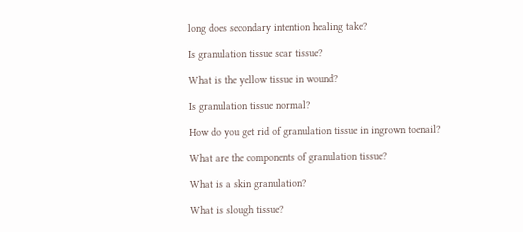long does secondary intention healing take?

Is granulation tissue scar tissue?

What is the yellow tissue in wound?

Is granulation tissue normal?

How do you get rid of granulation tissue in ingrown toenail?

What are the components of granulation tissue?

What is a skin granulation?

What is slough tissue?